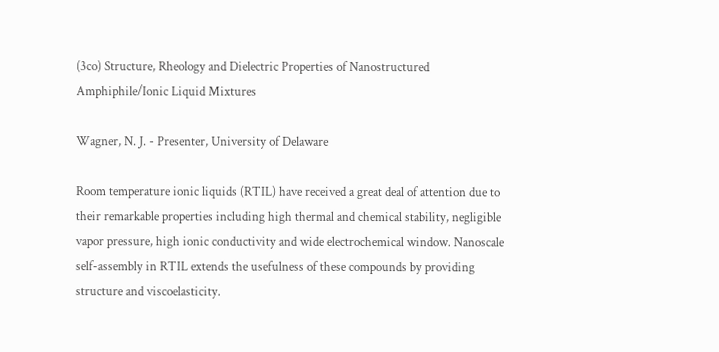(3co) Structure, Rheology and Dielectric Properties of Nanostructured Amphiphile/Ionic Liquid Mixtures

Wagner, N. J. - Presenter, University of Delaware

Room temperature ionic liquids (RTIL) have received a great deal of attention due to their remarkable properties including high thermal and chemical stability, negligible vapor pressure, high ionic conductivity and wide electrochemical window. Nanoscale self-assembly in RTIL extends the usefulness of these compounds by providing structure and viscoelasticity.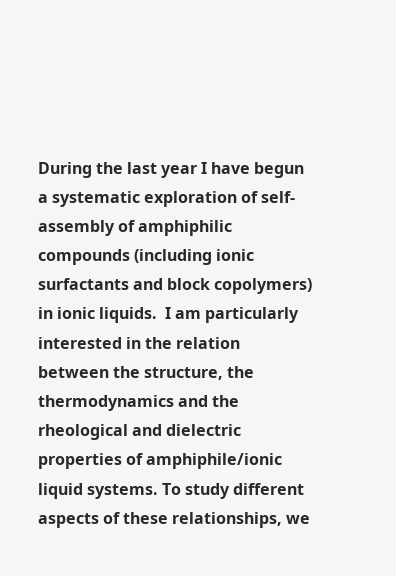During the last year I have begun a systematic exploration of self-assembly of amphiphilic compounds (including ionic surfactants and block copolymers) in ionic liquids.  I am particularly interested in the relation between the structure, the thermodynamics and the rheological and dielectric properties of amphiphile/ionic liquid systems. To study different aspects of these relationships, we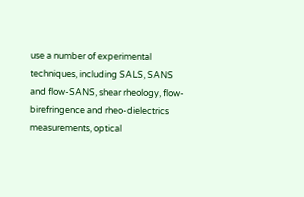use a number of experimental techniques, including SALS, SANS and flow-SANS, shear rheology, flow-birefringence and rheo-dielectrics measurements, optical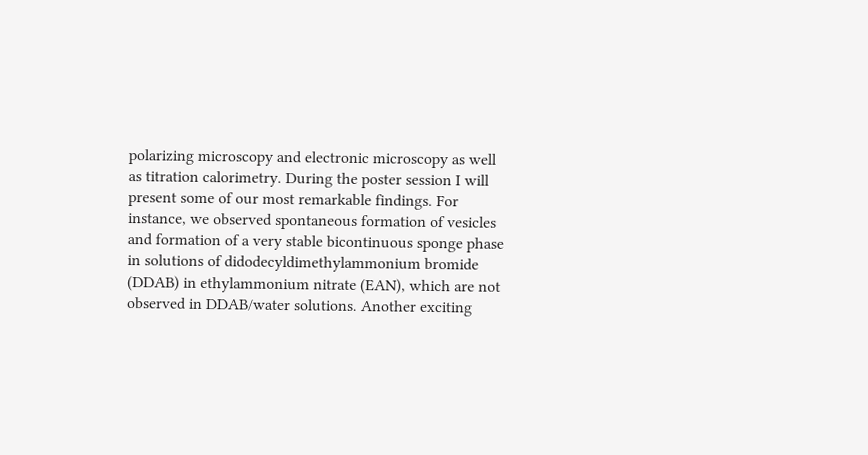polarizing microscopy and electronic microscopy as well as titration calorimetry. During the poster session I will present some of our most remarkable findings. For instance, we observed spontaneous formation of vesicles and formation of a very stable bicontinuous sponge phase in solutions of didodecyldimethylammonium bromide (DDAB) in ethylammonium nitrate (EAN), which are not observed in DDAB/water solutions. Another exciting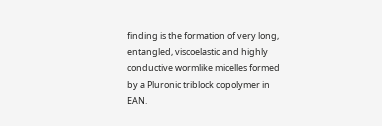finding is the formation of very long, entangled, viscoelastic and highly conductive wormlike micelles formed by a Pluronic triblock copolymer in EAN.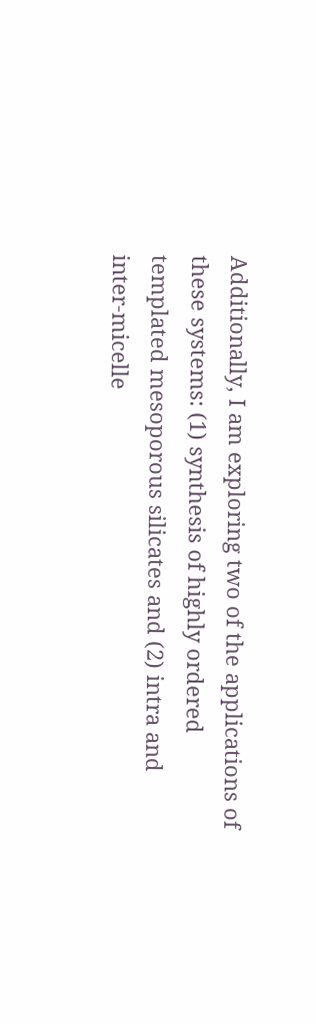Additionally, I am exploring two of the applications of these systems: (1) synthesis of highly ordered templated mesoporous silicates and (2) intra and inter-micelle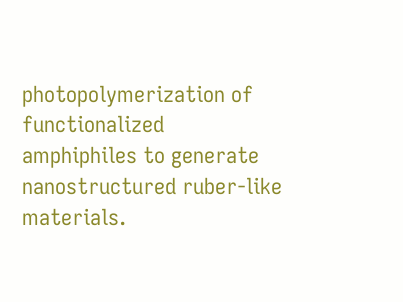photopolymerization of functionalized amphiphiles to generate nanostructured ruber-like materials.